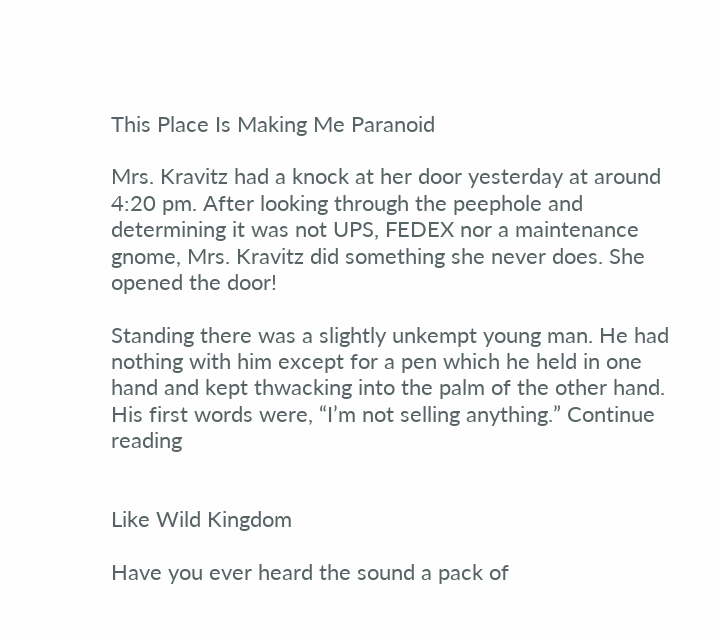This Place Is Making Me Paranoid

Mrs. Kravitz had a knock at her door yesterday at around 4:20 pm. After looking through the peephole and determining it was not UPS, FEDEX nor a maintenance gnome, Mrs. Kravitz did something she never does. She opened the door!

Standing there was a slightly unkempt young man. He had nothing with him except for a pen which he held in one hand and kept thwacking into the palm of the other hand. His first words were, “I’m not selling anything.” Continue reading


Like Wild Kingdom

Have you ever heard the sound a pack of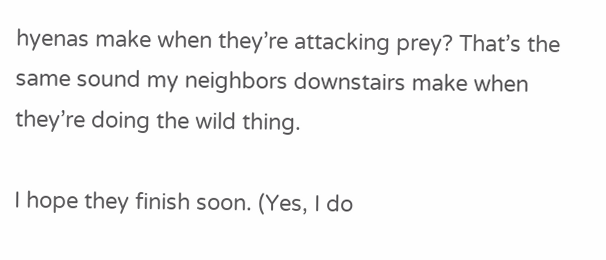hyenas make when they’re attacking prey? That’s the same sound my neighbors downstairs make when they’re doing the wild thing.

I hope they finish soon. (Yes, I do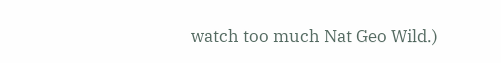watch too much Nat Geo Wild.)